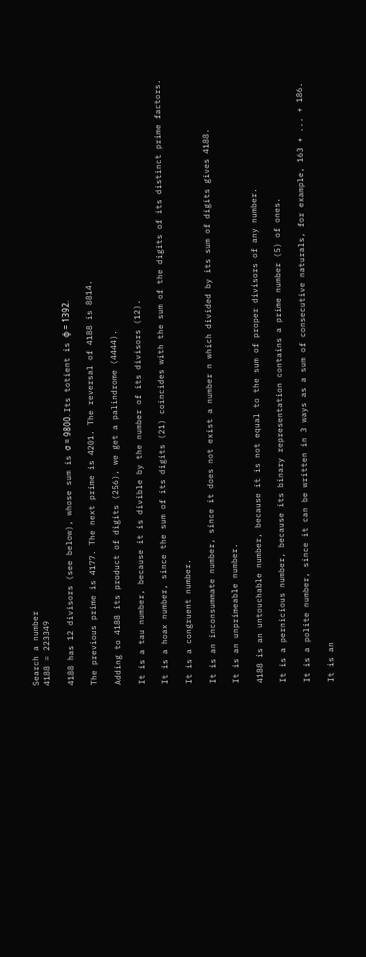Search a number
4188 = 223349

4188 has 12 divisors (see below), whose sum is σ = 9800. Its totient is φ = 1392.

The previous prime is 4177. The next prime is 4201. The reversal of 4188 is 8814.

Adding to 4188 its product of digits (256), we get a palindrome (4444).

It is a tau number, because it is divible by the number of its divisors (12).

It is a hoax number, since the sum of its digits (21) coincides with the sum of the digits of its distinct prime factors.

It is a congruent number.

It is an inconsummate number, since it does not exist a number n which divided by its sum of digits gives 4188.

It is an unprimeable number.

4188 is an untouchable number, because it is not equal to the sum of proper divisors of any number.

It is a pernicious number, because its binary representation contains a prime number (5) of ones.

It is a polite number, since it can be written in 3 ways as a sum of consecutive naturals, for example, 163 + ... + 186.

It is an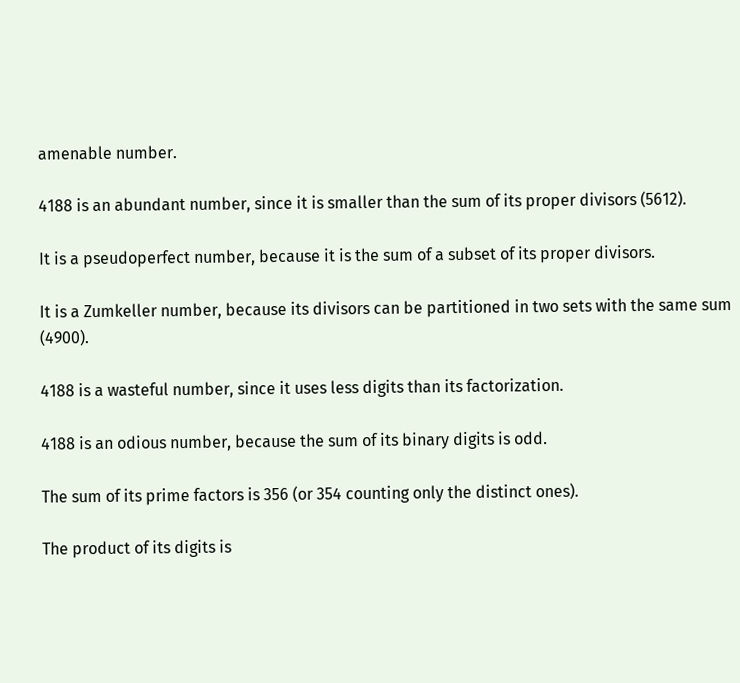amenable number.

4188 is an abundant number, since it is smaller than the sum of its proper divisors (5612).

It is a pseudoperfect number, because it is the sum of a subset of its proper divisors.

It is a Zumkeller number, because its divisors can be partitioned in two sets with the same sum (4900).

4188 is a wasteful number, since it uses less digits than its factorization.

4188 is an odious number, because the sum of its binary digits is odd.

The sum of its prime factors is 356 (or 354 counting only the distinct ones).

The product of its digits is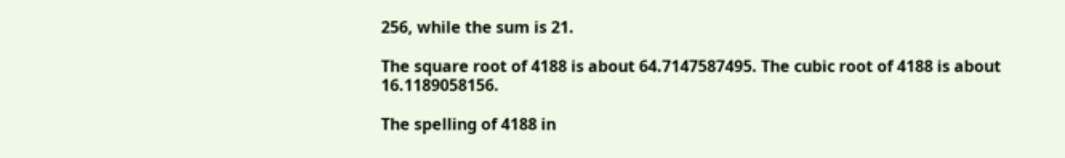256, while the sum is 21.

The square root of 4188 is about 64.7147587495. The cubic root of 4188 is about 16.1189058156.

The spelling of 4188 in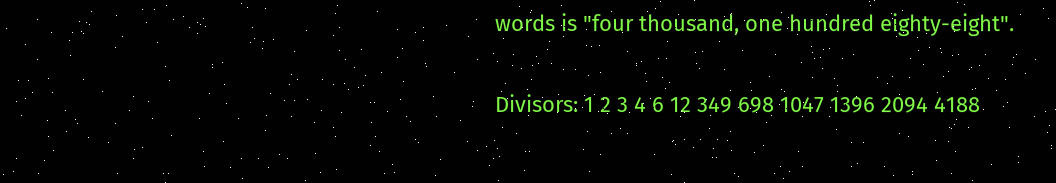words is "four thousand, one hundred eighty-eight".

Divisors: 1 2 3 4 6 12 349 698 1047 1396 2094 4188